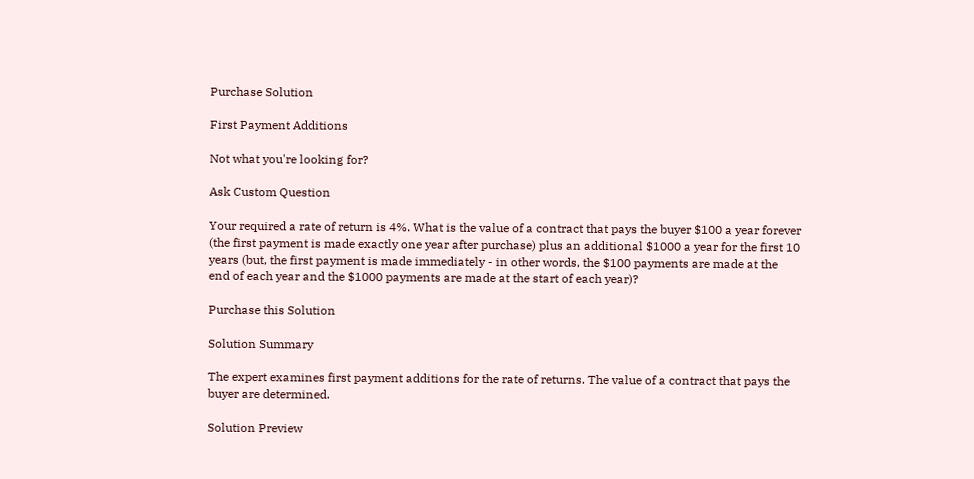Purchase Solution

First Payment Additions

Not what you're looking for?

Ask Custom Question

Your required a rate of return is 4%. What is the value of a contract that pays the buyer $100 a year forever (the first payment is made exactly one year after purchase) plus an additional $1000 a year for the first 10 years (but, the first payment is made immediately - in other words, the $100 payments are made at the end of each year and the $1000 payments are made at the start of each year)?

Purchase this Solution

Solution Summary

The expert examines first payment additions for the rate of returns. The value of a contract that pays the buyer are determined.

Solution Preview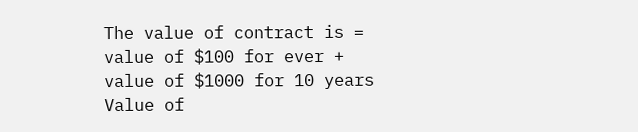The value of contract is = value of $100 for ever + value of $1000 for 10 years
Value of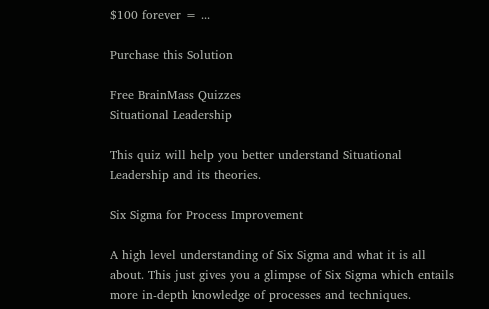$100 forever = ...

Purchase this Solution

Free BrainMass Quizzes
Situational Leadership

This quiz will help you better understand Situational Leadership and its theories.

Six Sigma for Process Improvement

A high level understanding of Six Sigma and what it is all about. This just gives you a glimpse of Six Sigma which entails more in-depth knowledge of processes and techniques.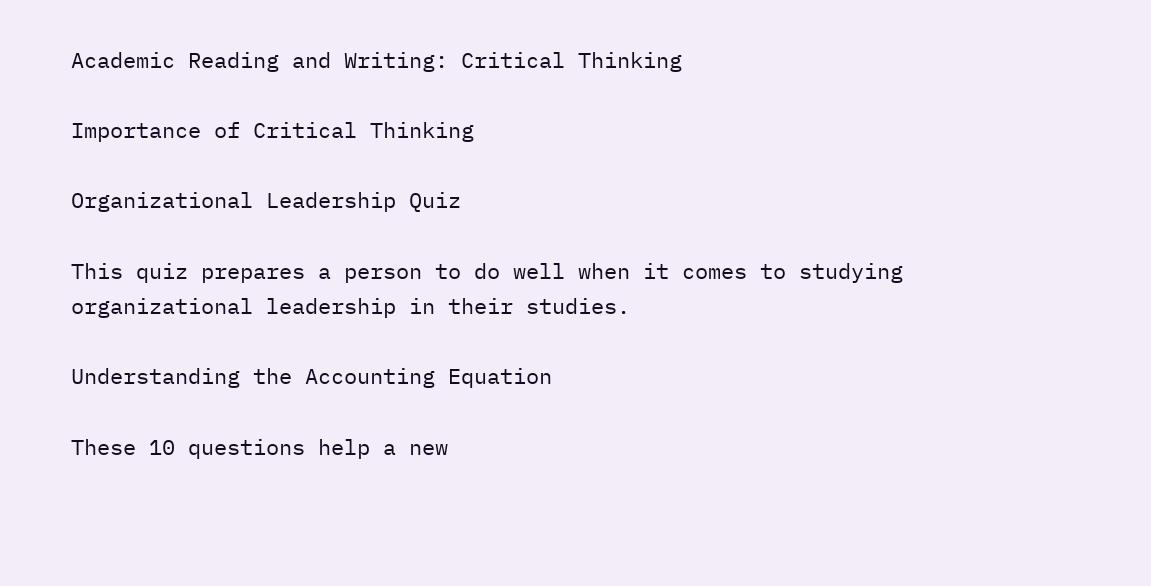Academic Reading and Writing: Critical Thinking

Importance of Critical Thinking

Organizational Leadership Quiz

This quiz prepares a person to do well when it comes to studying organizational leadership in their studies.

Understanding the Accounting Equation

These 10 questions help a new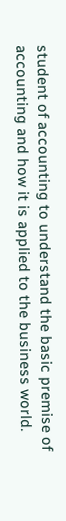student of accounting to understand the basic premise of accounting and how it is applied to the business world.